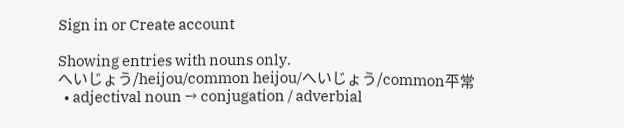Sign in or Create account

Showing entries with nouns only.
へいじょう/heijou/common heijou/へいじょう/common平常
  • adjectival noun → conjugation / adverbial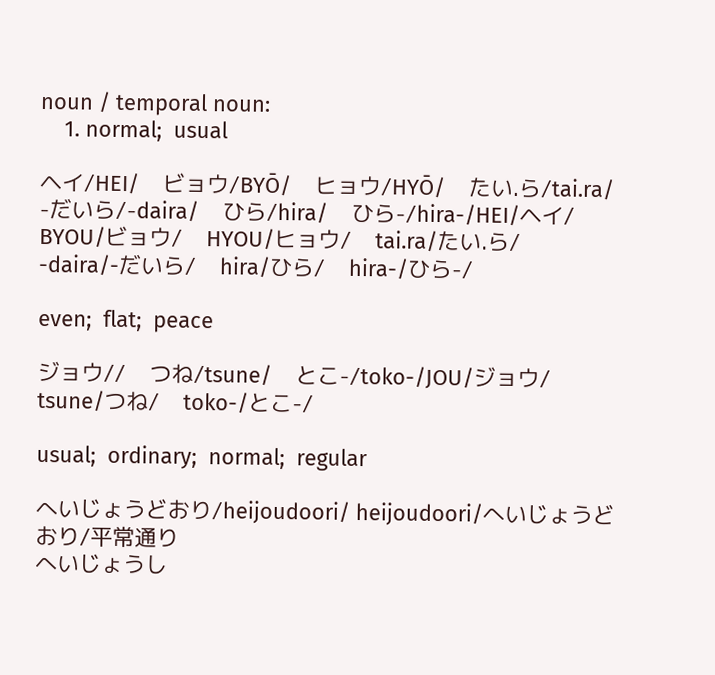noun / temporal noun:
    1. normal;  usual

ヘイ/HEI/    ビョウ/BYŌ/    ヒョウ/HYŌ/    たい.ら/tai.ra/    -だいら/-daira/    ひら/hira/    ひら-/hira-/HEI/ヘイ/    BYOU/ビョウ/    HYOU/ヒョウ/    tai.ra/たい.ら/    -daira/-だいら/    hira/ひら/    hira-/ひら-/

even;  flat;  peace

ジョウ//    つね/tsune/    とこ-/toko-/JOU/ジョウ/    tsune/つね/    toko-/とこ-/

usual;  ordinary;  normal;  regular

へいじょうどおり/heijoudoori/ heijoudoori/へいじょうどおり/平常通り
へいじょうし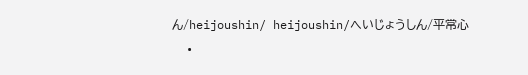ん/heijoushin/ heijoushin/へいじょうしん/平常心
  •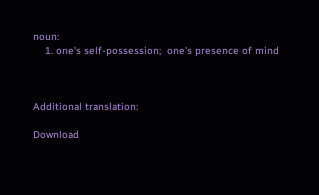noun:
    1. one's self-possession;  one's presence of mind



Additional translation:

Download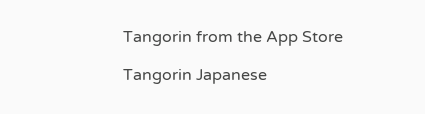Tangorin from the App Store

Tangorin Japanese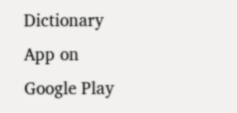Dictionary App on Google Play